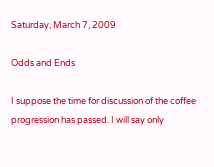Saturday, March 7, 2009

Odds and Ends

I suppose the time for discussion of the coffee progression has passed. I will say only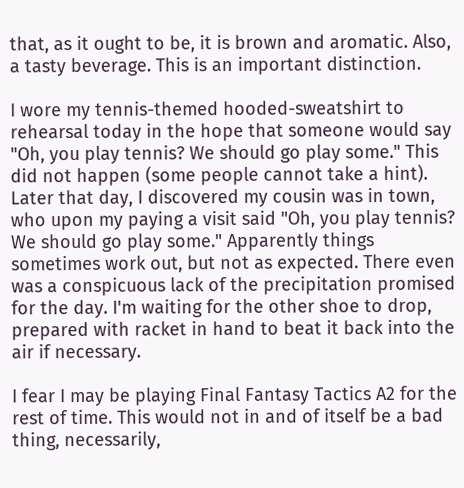that, as it ought to be, it is brown and aromatic. Also, a tasty beverage. This is an important distinction.

I wore my tennis-themed hooded-sweatshirt to rehearsal today in the hope that someone would say "Oh, you play tennis? We should go play some." This did not happen (some people cannot take a hint). Later that day, I discovered my cousin was in town, who upon my paying a visit said "Oh, you play tennis? We should go play some." Apparently things sometimes work out, but not as expected. There even was a conspicuous lack of the precipitation promised for the day. I'm waiting for the other shoe to drop, prepared with racket in hand to beat it back into the air if necessary.

I fear I may be playing Final Fantasy Tactics A2 for the rest of time. This would not in and of itself be a bad thing, necessarily,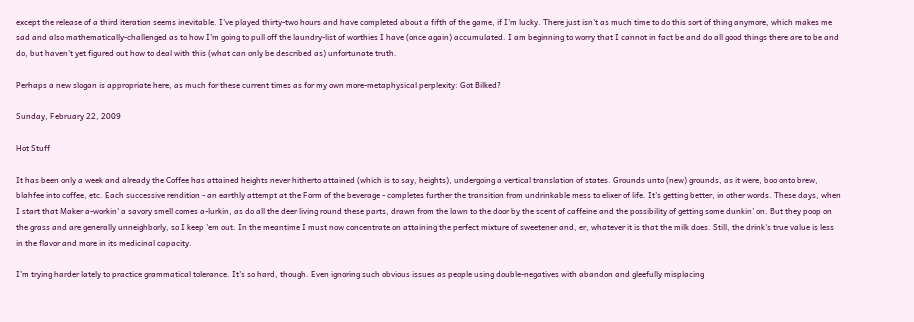except the release of a third iteration seems inevitable. I've played thirty-two hours and have completed about a fifth of the game, if I'm lucky. There just isn't as much time to do this sort of thing anymore, which makes me sad and also mathematically-challenged as to how I'm going to pull off the laundry-list of worthies I have (once again) accumulated. I am beginning to worry that I cannot in fact be and do all good things there are to be and do, but haven't yet figured out how to deal with this (what can only be described as) unfortunate truth.

Perhaps a new slogan is appropriate here, as much for these current times as for my own more-metaphysical perplexity: Got Bilked?

Sunday, February 22, 2009

Hot Stuff

It has been only a week and already the Coffee has attained heights never hitherto attained (which is to say, heights), undergoing a vertical translation of states. Grounds unto (new) grounds, as it were, boo onto brew, blahfee into coffee, etc. Each successive rendition - an earthly attempt at the Form of the beverage - completes further the transition from undrinkable mess to elixer of life. It's getting better, in other words. These days, when I start that Maker a-workin' a savory smell comes a-lurkin, as do all the deer living round these parts, drawn from the lawn to the door by the scent of caffeine and the possibility of getting some dunkin' on. But they poop on the grass and are generally unneighborly, so I keep 'em out. In the meantime I must now concentrate on attaining the perfect mixture of sweetener and, er, whatever it is that the milk does. Still, the drink's true value is less in the flavor and more in its medicinal capacity.

I'm trying harder lately to practice grammatical tolerance. It's so hard, though. Even ignoring such obvious issues as people using double-negatives with abandon and gleefully misplacing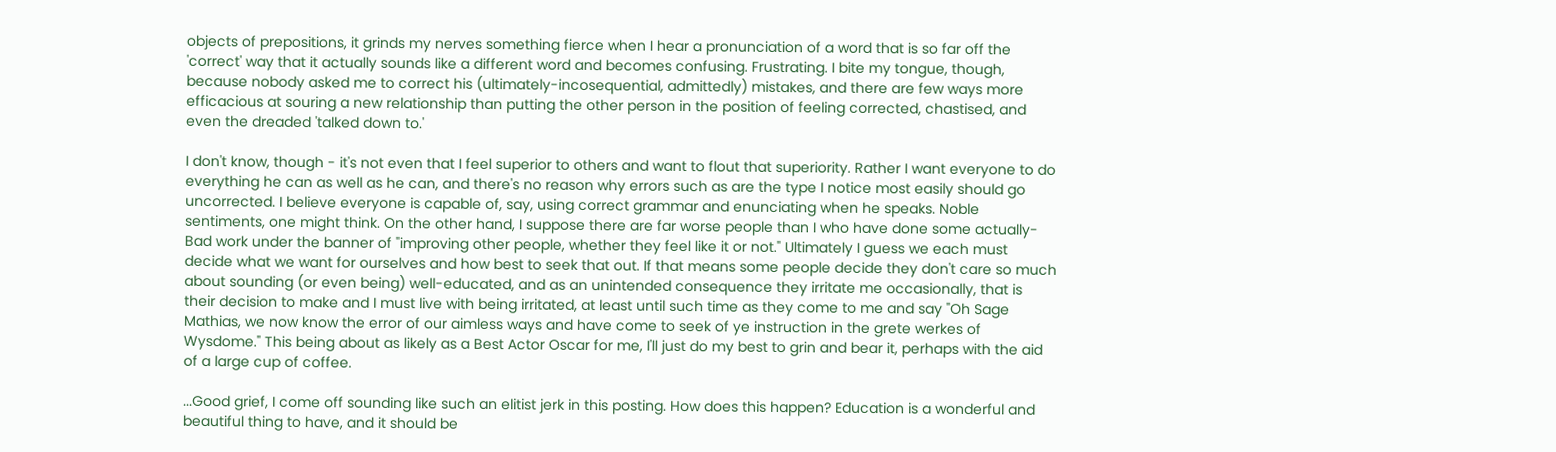objects of prepositions, it grinds my nerves something fierce when I hear a pronunciation of a word that is so far off the 'correct' way that it actually sounds like a different word and becomes confusing. Frustrating. I bite my tongue, though, because nobody asked me to correct his (ultimately-incosequential, admittedly) mistakes, and there are few ways more efficacious at souring a new relationship than putting the other person in the position of feeling corrected, chastised, and even the dreaded 'talked down to.'

I don't know, though - it's not even that I feel superior to others and want to flout that superiority. Rather I want everyone to do everything he can as well as he can, and there's no reason why errors such as are the type I notice most easily should go uncorrected. I believe everyone is capable of, say, using correct grammar and enunciating when he speaks. Noble sentiments, one might think. On the other hand, I suppose there are far worse people than I who have done some actually-Bad work under the banner of "improving other people, whether they feel like it or not." Ultimately I guess we each must decide what we want for ourselves and how best to seek that out. If that means some people decide they don't care so much about sounding (or even being) well-educated, and as an unintended consequence they irritate me occasionally, that is their decision to make and I must live with being irritated, at least until such time as they come to me and say "Oh Sage Mathias, we now know the error of our aimless ways and have come to seek of ye instruction in the grete werkes of Wysdome." This being about as likely as a Best Actor Oscar for me, I'll just do my best to grin and bear it, perhaps with the aid of a large cup of coffee.

...Good grief, I come off sounding like such an elitist jerk in this posting. How does this happen? Education is a wonderful and beautiful thing to have, and it should be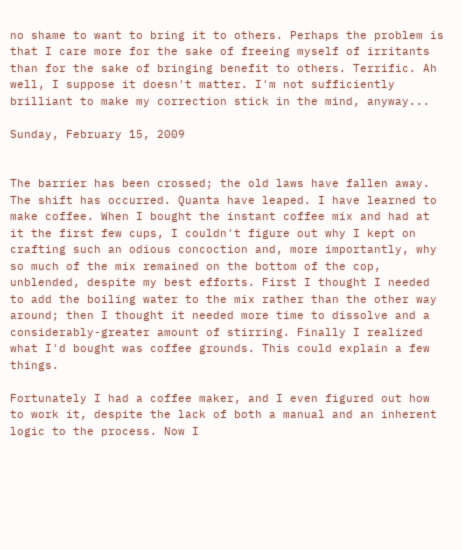no shame to want to bring it to others. Perhaps the problem is that I care more for the sake of freeing myself of irritants than for the sake of bringing benefit to others. Terrific. Ah well, I suppose it doesn't matter. I'm not sufficiently brilliant to make my correction stick in the mind, anyway...

Sunday, February 15, 2009


The barrier has been crossed; the old laws have fallen away. The shift has occurred. Quanta have leaped. I have learned to make coffee. When I bought the instant coffee mix and had at it the first few cups, I couldn't figure out why I kept on crafting such an odious concoction and, more importantly, why so much of the mix remained on the bottom of the cop, unblended, despite my best efforts. First I thought I needed to add the boiling water to the mix rather than the other way around; then I thought it needed more time to dissolve and a considerably-greater amount of stirring. Finally I realized what I'd bought was coffee grounds. This could explain a few things.

Fortunately I had a coffee maker, and I even figured out how to work it, despite the lack of both a manual and an inherent logic to the process. Now I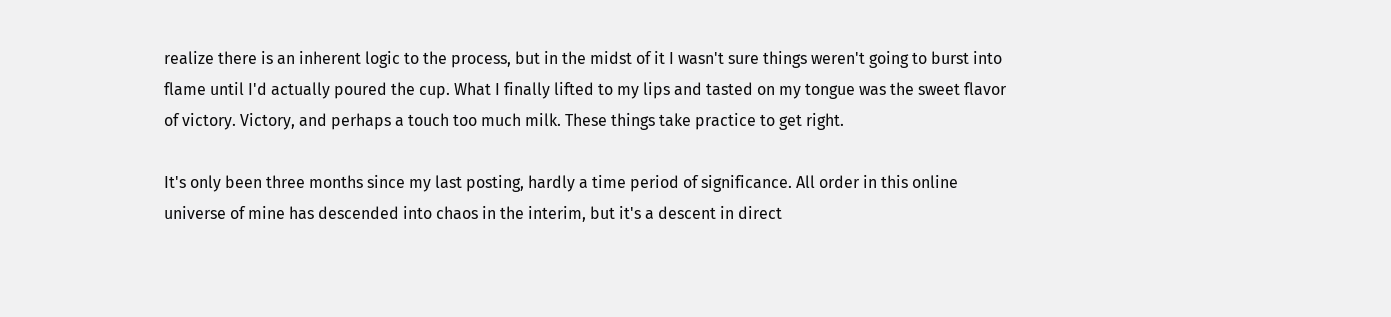realize there is an inherent logic to the process, but in the midst of it I wasn't sure things weren't going to burst into flame until I'd actually poured the cup. What I finally lifted to my lips and tasted on my tongue was the sweet flavor of victory. Victory, and perhaps a touch too much milk. These things take practice to get right.

It's only been three months since my last posting, hardly a time period of significance. All order in this online universe of mine has descended into chaos in the interim, but it's a descent in direct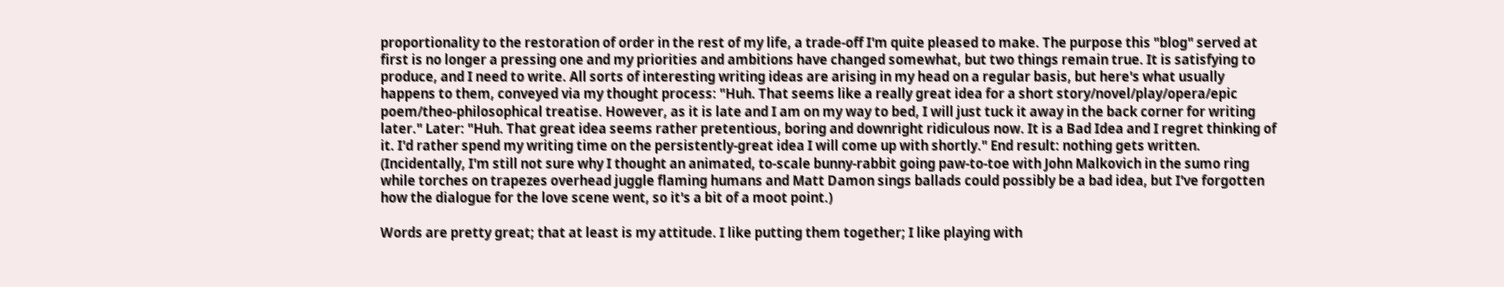proportionality to the restoration of order in the rest of my life, a trade-off I'm quite pleased to make. The purpose this "blog" served at first is no longer a pressing one and my priorities and ambitions have changed somewhat, but two things remain true. It is satisfying to produce, and I need to write. All sorts of interesting writing ideas are arising in my head on a regular basis, but here's what usually happens to them, conveyed via my thought process: "Huh. That seems like a really great idea for a short story/novel/play/opera/epic poem/theo-philosophical treatise. However, as it is late and I am on my way to bed, I will just tuck it away in the back corner for writing later." Later: "Huh. That great idea seems rather pretentious, boring and downright ridiculous now. It is a Bad Idea and I regret thinking of it. I'd rather spend my writing time on the persistently-great idea I will come up with shortly." End result: nothing gets written. (Incidentally, I'm still not sure why I thought an animated, to-scale bunny-rabbit going paw-to-toe with John Malkovich in the sumo ring while torches on trapezes overhead juggle flaming humans and Matt Damon sings ballads could possibly be a bad idea, but I've forgotten how the dialogue for the love scene went, so it's a bit of a moot point.)

Words are pretty great; that at least is my attitude. I like putting them together; I like playing with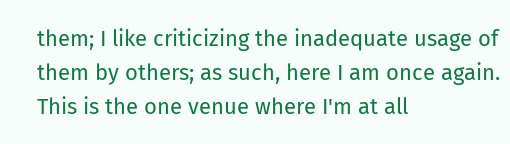them; I like criticizing the inadequate usage of them by others; as such, here I am once again. This is the one venue where I'm at all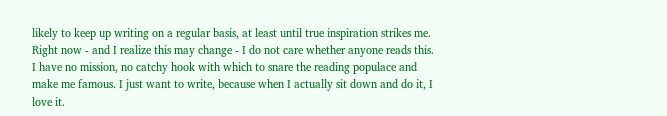likely to keep up writing on a regular basis, at least until true inspiration strikes me. Right now - and I realize this may change - I do not care whether anyone reads this. I have no mission, no catchy hook with which to snare the reading populace and make me famous. I just want to write, because when I actually sit down and do it, I love it.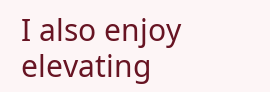I also enjoy elevating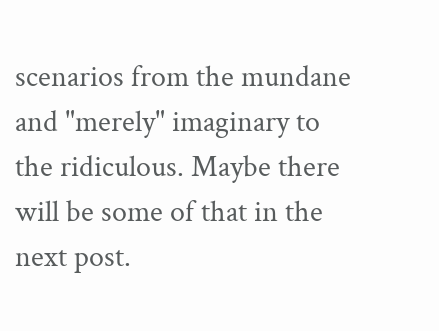scenarios from the mundane and "merely" imaginary to the ridiculous. Maybe there will be some of that in the next post.